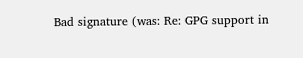Bad signature (was: Re: GPG support in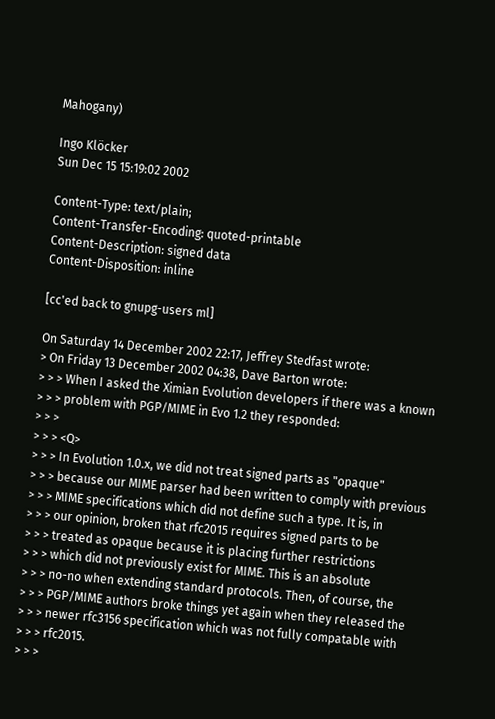Mahogany)

Ingo Klöcker
Sun Dec 15 15:19:02 2002

Content-Type: text/plain;
Content-Transfer-Encoding: quoted-printable
Content-Description: signed data
Content-Disposition: inline

[cc'ed back to gnupg-users ml]

On Saturday 14 December 2002 22:17, Jeffrey Stedfast wrote:
> On Friday 13 December 2002 04:38, Dave Barton wrote:
> > > When I asked the Ximian Evolution developers if there was a known
> > > problem with PGP/MIME in Evo 1.2 they responded:
> > >
> > > <Q>
> > > In Evolution 1.0.x, we did not treat signed parts as "opaque"
> > > because our MIME parser had been written to comply with previous
> > > MIME specifications which did not define such a type. It is, in
> > > our opinion, broken that rfc2015 requires signed parts to be
> > > treated as opaque because it is placing further restrictions
> > > which did not previously exist for MIME. This is an absolute
> > > no-no when extending standard protocols. Then, of course, the
> > > PGP/MIME authors broke things yet again when they released the
> > > newer rfc3156 specification which was not fully compatable with
> > > rfc2015.
> > >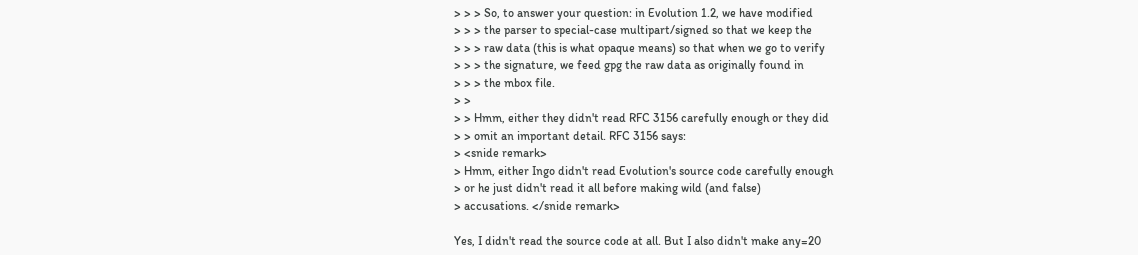> > > So, to answer your question: in Evolution 1.2, we have modified
> > > the parser to special-case multipart/signed so that we keep the
> > > raw data (this is what opaque means) so that when we go to verify
> > > the signature, we feed gpg the raw data as originally found in
> > > the mbox file.
> >
> > Hmm, either they didn't read RFC 3156 carefully enough or they did
> > omit an important detail. RFC 3156 says:
> <snide remark>
> Hmm, either Ingo didn't read Evolution's source code carefully enough
> or he just didn't read it all before making wild (and false)
> accusations. </snide remark>

Yes, I didn't read the source code at all. But I also didn't make any=20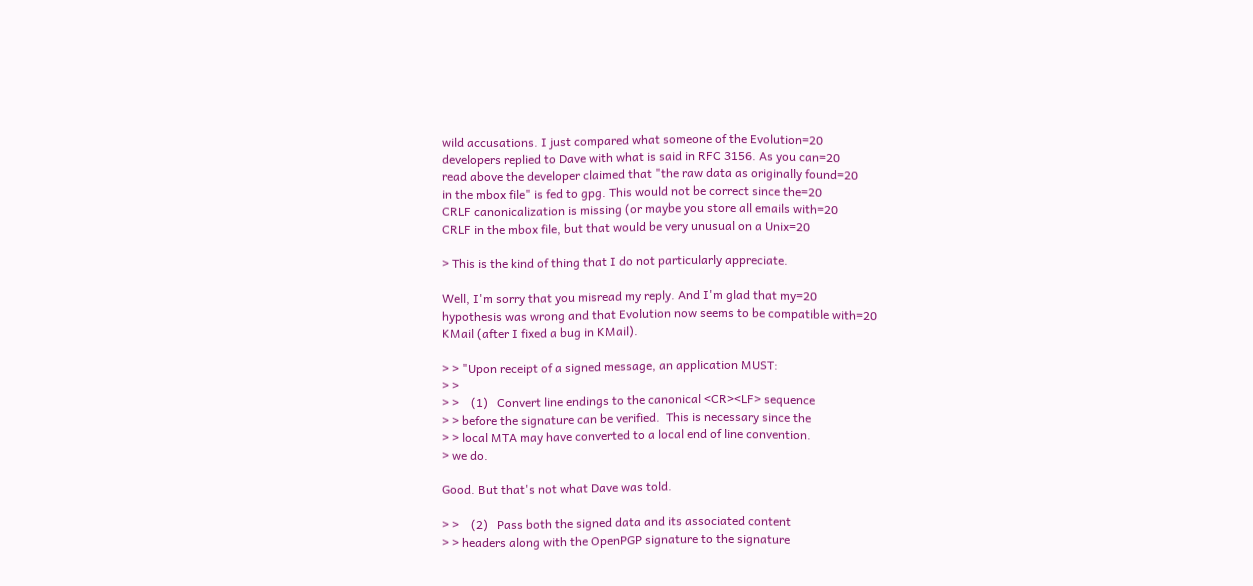wild accusations. I just compared what someone of the Evolution=20
developers replied to Dave with what is said in RFC 3156. As you can=20
read above the developer claimed that "the raw data as originally found=20
in the mbox file" is fed to gpg. This would not be correct since the=20
CRLF canonicalization is missing (or maybe you store all emails with=20
CRLF in the mbox file, but that would be very unusual on a Unix=20

> This is the kind of thing that I do not particularly appreciate.

Well, I'm sorry that you misread my reply. And I'm glad that my=20
hypothesis was wrong and that Evolution now seems to be compatible with=20
KMail (after I fixed a bug in KMail).

> > "Upon receipt of a signed message, an application MUST:
> >
> >    (1)   Convert line endings to the canonical <CR><LF> sequence
> > before the signature can be verified.  This is necessary since the
> > local MTA may have converted to a local end of line convention.
> we do.

Good. But that's not what Dave was told.

> >    (2)   Pass both the signed data and its associated content
> > headers along with the OpenPGP signature to the signature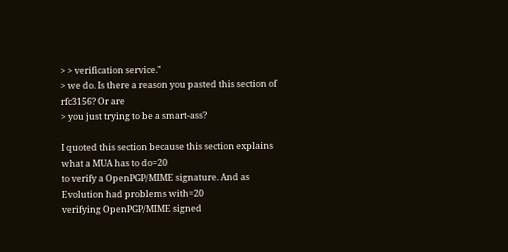> > verification service."
> we do. Is there a reason you pasted this section of rfc3156? Or are
> you just trying to be a smart-ass?

I quoted this section because this section explains what a MUA has to do=20
to verify a OpenPGP/MIME signature. And as Evolution had problems with=20
verifying OpenPGP/MIME signed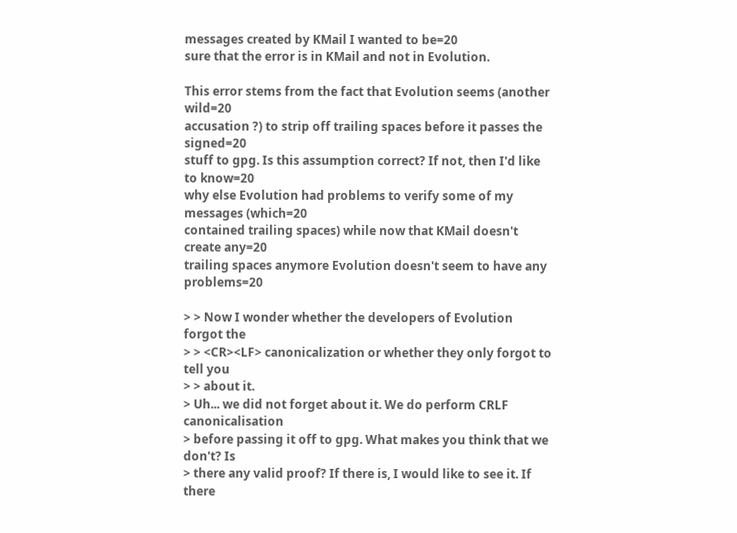messages created by KMail I wanted to be=20
sure that the error is in KMail and not in Evolution.

This error stems from the fact that Evolution seems (another wild=20
accusation ?) to strip off trailing spaces before it passes the signed=20
stuff to gpg. Is this assumption correct? If not, then I'd like to know=20
why else Evolution had problems to verify some of my messages (which=20
contained trailing spaces) while now that KMail doesn't create any=20
trailing spaces anymore Evolution doesn't seem to have any problems=20

> > Now I wonder whether the developers of Evolution forgot the
> > <CR><LF> canonicalization or whether they only forgot to tell you
> > about it.
> Uh... we did not forget about it. We do perform CRLF canonicalisation
> before passing it off to gpg. What makes you think that we don't? Is
> there any valid proof? If there is, I would like to see it. If there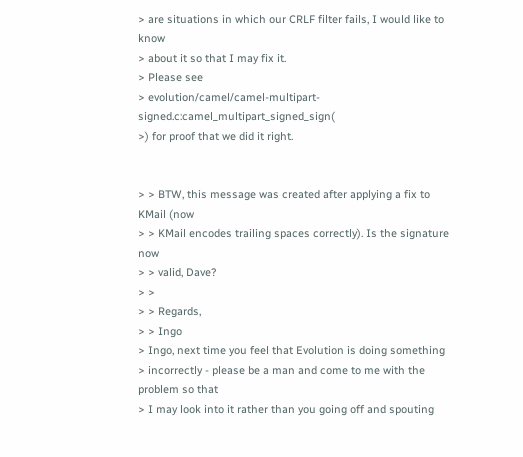> are situations in which our CRLF filter fails, I would like to know
> about it so that I may fix it.
> Please see
> evolution/camel/camel-multipart-signed.c:camel_multipart_signed_sign(
>) for proof that we did it right.


> > BTW, this message was created after applying a fix to KMail (now
> > KMail encodes trailing spaces correctly). Is the signature now
> > valid, Dave?
> >
> > Regards,
> > Ingo
> Ingo, next time you feel that Evolution is doing something
> incorrectly - please be a man and come to me with the problem so that
> I may look into it rather than you going off and spouting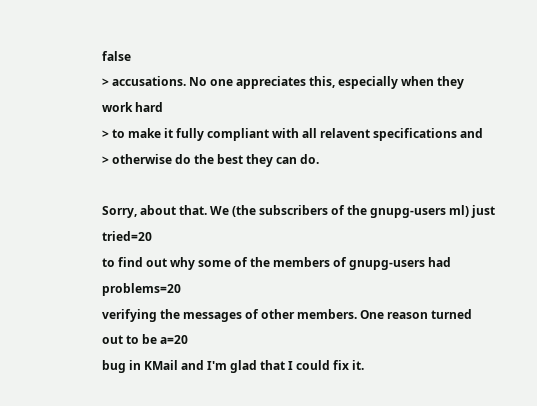false
> accusations. No one appreciates this, especially when they work hard
> to make it fully compliant with all relavent specifications and
> otherwise do the best they can do.

Sorry, about that. We (the subscribers of the gnupg-users ml) just tried=20
to find out why some of the members of gnupg-users had problems=20
verifying the messages of other members. One reason turned out to be a=20
bug in KMail and I'm glad that I could fix it.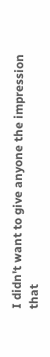I didn't want to give anyone the impression that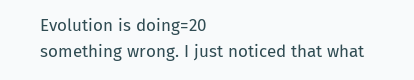Evolution is doing=20
something wrong. I just noticed that what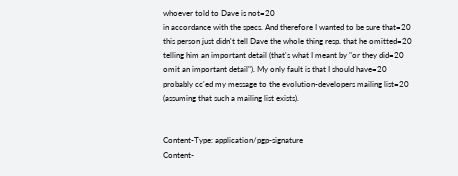whoever told to Dave is not=20
in accordance with the specs. And therefore I wanted to be sure that=20
this person just didn't tell Dave the whole thing resp. that he omitted=20
telling him an important detail (that's what I meant by "or they did=20
omit an important detail"). My only fault is that I should have=20
probably cc'ed my message to the evolution-developers mailing list=20
(assuming that such a mailing list exists).


Content-Type: application/pgp-signature
Content-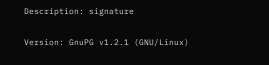Description: signature

Version: GnuPG v1.2.1 (GNU/Linux)